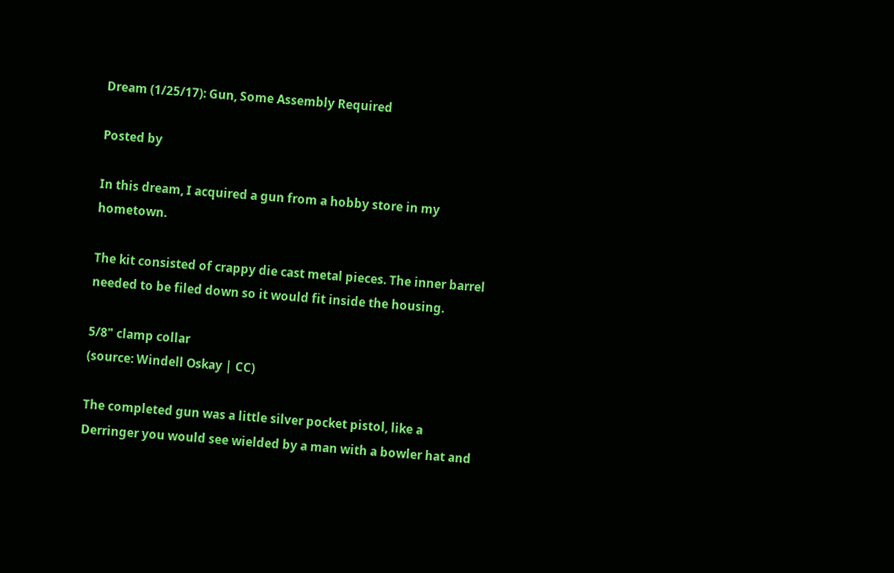Dream (1/25/17): Gun, Some Assembly Required

Posted by

In this dream, I acquired a gun from a hobby store in my hometown.

The kit consisted of crappy die cast metal pieces. The inner barrel needed to be filed down so it would fit inside the housing.

5/8" clamp collar
(source: Windell Oskay | CC)

The completed gun was a little silver pocket pistol, like a Derringer you would see wielded by a man with a bowler hat and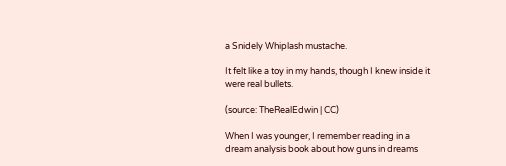a Snidely Whiplash mustache.

It felt like a toy in my hands, though I knew inside it were real bullets.

(source: TheRealEdwin | CC)

When I was younger, I remember reading in a dream analysis book about how guns in dreams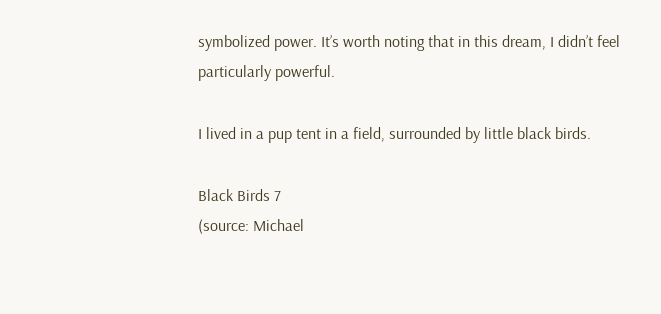symbolized power. It’s worth noting that in this dream, I didn’t feel particularly powerful.

I lived in a pup tent in a field, surrounded by little black birds.

Black Birds 7
(source: Michael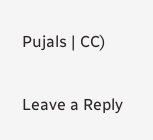Pujals | CC)

Leave a Reply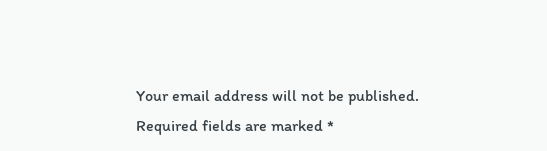Your email address will not be published. Required fields are marked *